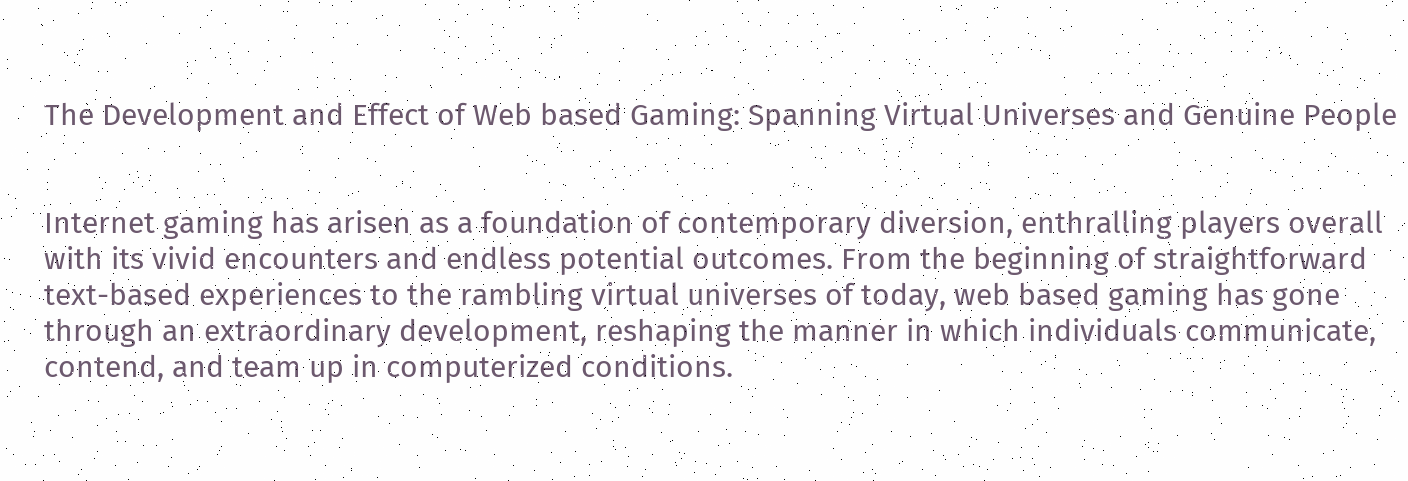The Development and Effect of Web based Gaming: Spanning Virtual Universes and Genuine People


Internet gaming has arisen as a foundation of contemporary diversion, enthralling players overall with its vivid encounters and endless potential outcomes. From the beginning of straightforward text-based experiences to the rambling virtual universes of today, web based gaming has gone through an extraordinary development, reshaping the manner in which individuals communicate, contend, and team up in computerized conditions.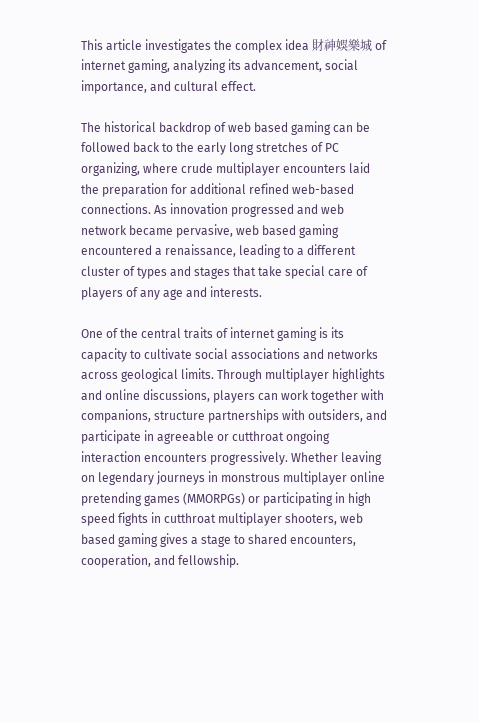This article investigates the complex idea 財神娛樂城 of internet gaming, analyzing its advancement, social importance, and cultural effect.

The historical backdrop of web based gaming can be followed back to the early long stretches of PC organizing, where crude multiplayer encounters laid the preparation for additional refined web-based connections. As innovation progressed and web network became pervasive, web based gaming encountered a renaissance, leading to a different cluster of types and stages that take special care of players of any age and interests.

One of the central traits of internet gaming is its capacity to cultivate social associations and networks across geological limits. Through multiplayer highlights and online discussions, players can work together with companions, structure partnerships with outsiders, and participate in agreeable or cutthroat ongoing interaction encounters progressively. Whether leaving on legendary journeys in monstrous multiplayer online pretending games (MMORPGs) or participating in high speed fights in cutthroat multiplayer shooters, web based gaming gives a stage to shared encounters, cooperation, and fellowship.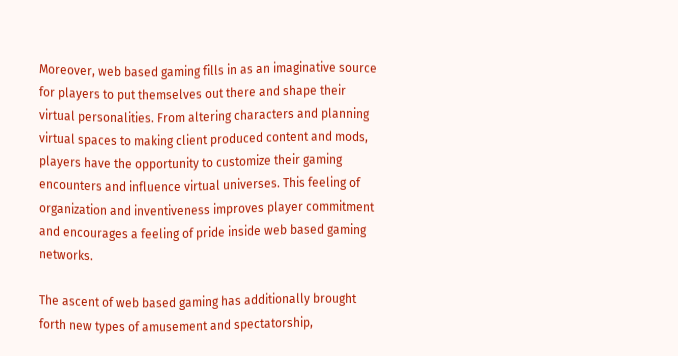Moreover, web based gaming fills in as an imaginative source for players to put themselves out there and shape their virtual personalities. From altering characters and planning virtual spaces to making client produced content and mods, players have the opportunity to customize their gaming encounters and influence virtual universes. This feeling of organization and inventiveness improves player commitment and encourages a feeling of pride inside web based gaming networks.

The ascent of web based gaming has additionally brought forth new types of amusement and spectatorship,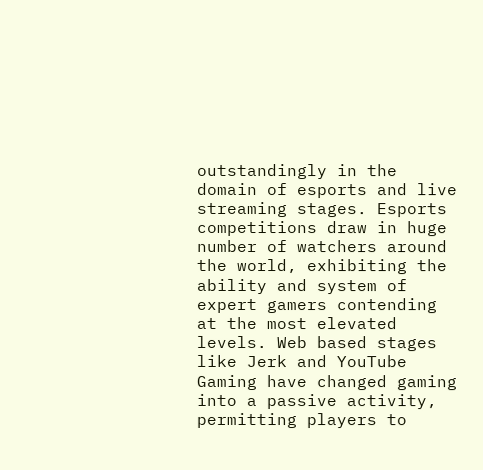outstandingly in the domain of esports and live streaming stages. Esports competitions draw in huge number of watchers around the world, exhibiting the ability and system of expert gamers contending at the most elevated levels. Web based stages like Jerk and YouTube Gaming have changed gaming into a passive activity, permitting players to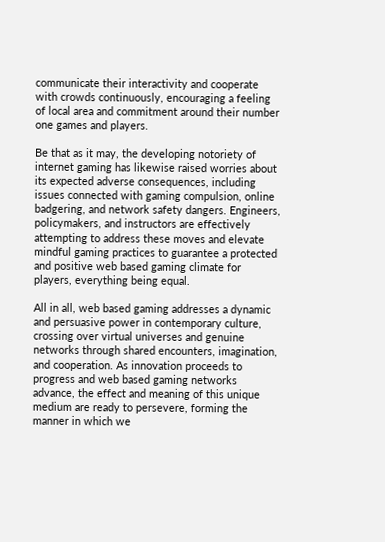communicate their interactivity and cooperate with crowds continuously, encouraging a feeling of local area and commitment around their number one games and players.

Be that as it may, the developing notoriety of internet gaming has likewise raised worries about its expected adverse consequences, including issues connected with gaming compulsion, online badgering, and network safety dangers. Engineers, policymakers, and instructors are effectively attempting to address these moves and elevate mindful gaming practices to guarantee a protected and positive web based gaming climate for players, everything being equal.

All in all, web based gaming addresses a dynamic and persuasive power in contemporary culture, crossing over virtual universes and genuine networks through shared encounters, imagination, and cooperation. As innovation proceeds to progress and web based gaming networks advance, the effect and meaning of this unique medium are ready to persevere, forming the manner in which we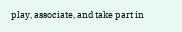play, associate, and take part in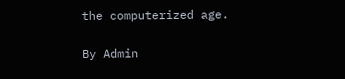the computerized age.

By Admin